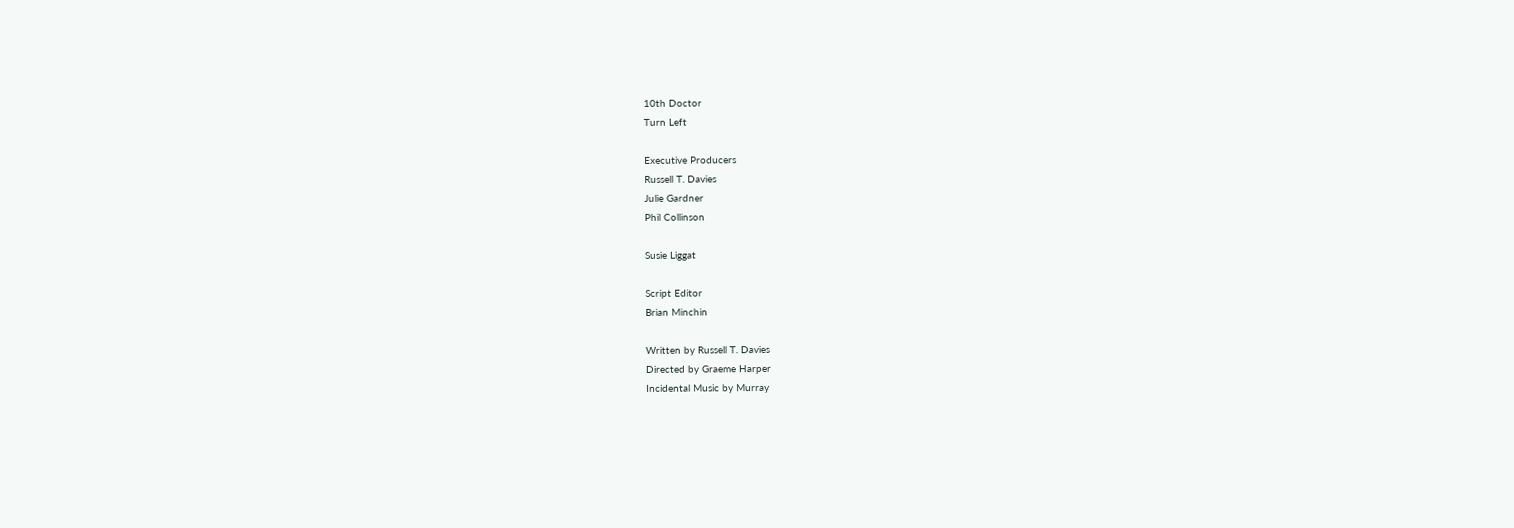10th Doctor
Turn Left

Executive Producers
Russell T. Davies
Julie Gardner
Phil Collinson

Susie Liggat

Script Editor
Brian Minchin

Written by Russell T. Davies
Directed by Graeme Harper
Incidental Music by Murray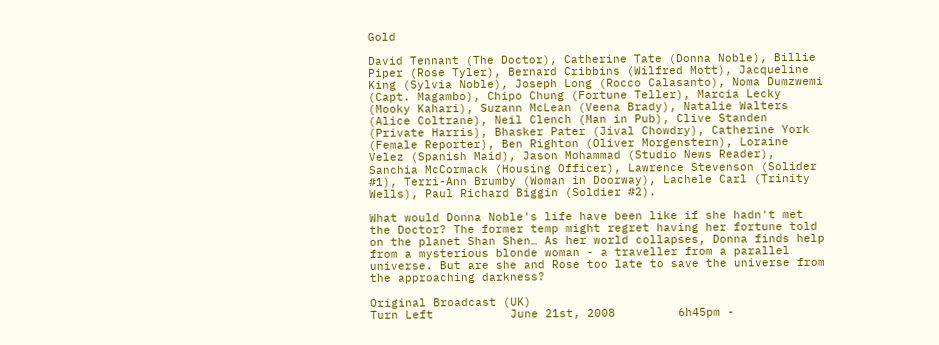Gold

David Tennant (The Doctor), Catherine Tate (Donna Noble), Billie Piper (Rose Tyler), Bernard Cribbins (Wilfred Mott), Jacqueline King (Sylvia Noble), Joseph Long (Rocco Calasanto), Noma Dumzwemi (Capt. Magambo), Chipo Chung (Fortune Teller), Marcia Lecky (Mooky Kahari), Suzann McLean (Veena Brady), Natalie Walters (Alice Coltrane), Neil Clench (Man in Pub), Clive Standen (Private Harris), Bhasker Pater (Jival Chowdry), Catherine York (Female Reporter), Ben Righton (Oliver Morgenstern), Loraine Velez (Spanish Maid), Jason Mohammad (Studio News Reader), Sanchia McCormack (Housing Officer), Lawrence Stevenson (Solider #1), Terri-Ann Brumby (Woman in Doorway), Lachele Carl (Trinity Wells), Paul Richard Biggin (Soldier #2).

What would Donna Noble's life have been like if she hadn't met the Doctor? The former temp might regret having her fortune told on the planet Shan Shen… As her world collapses, Donna finds help from a mysterious blonde woman - a traveller from a parallel universe. But are she and Rose too late to save the universe from the approaching darkness?

Original Broadcast (UK)
Turn Left           June 21st, 2008         6h45pm -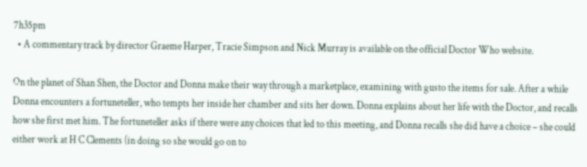7h35pm
  • A commentary track by director Graeme Harper, Tracie Simpson and Nick Murray is available on the official Doctor Who website.

On the planet of Shan Shen, the Doctor and Donna make their way through a marketplace, examining with gusto the items for sale. After a while Donna encounters a fortuneteller, who tempts her inside her chamber and sits her down. Donna explains about her life with the Doctor, and recalls how she first met him. The fortuneteller asks if there were any choices that led to this meeting, and Donna recalls she did have a choice – she could either work at H C Clements (in doing so she would go on to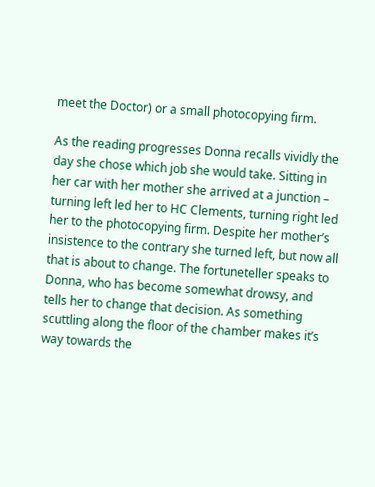meet the Doctor) or a small photocopying firm.

As the reading progresses Donna recalls vividly the day she chose which job she would take. Sitting in her car with her mother she arrived at a junction – turning left led her to HC Clements, turning right led her to the photocopying firm. Despite her mother’s insistence to the contrary she turned left, but now all that is about to change. The fortuneteller speaks to Donna, who has become somewhat drowsy, and tells her to change that decision. As something scuttling along the floor of the chamber makes it’s way towards the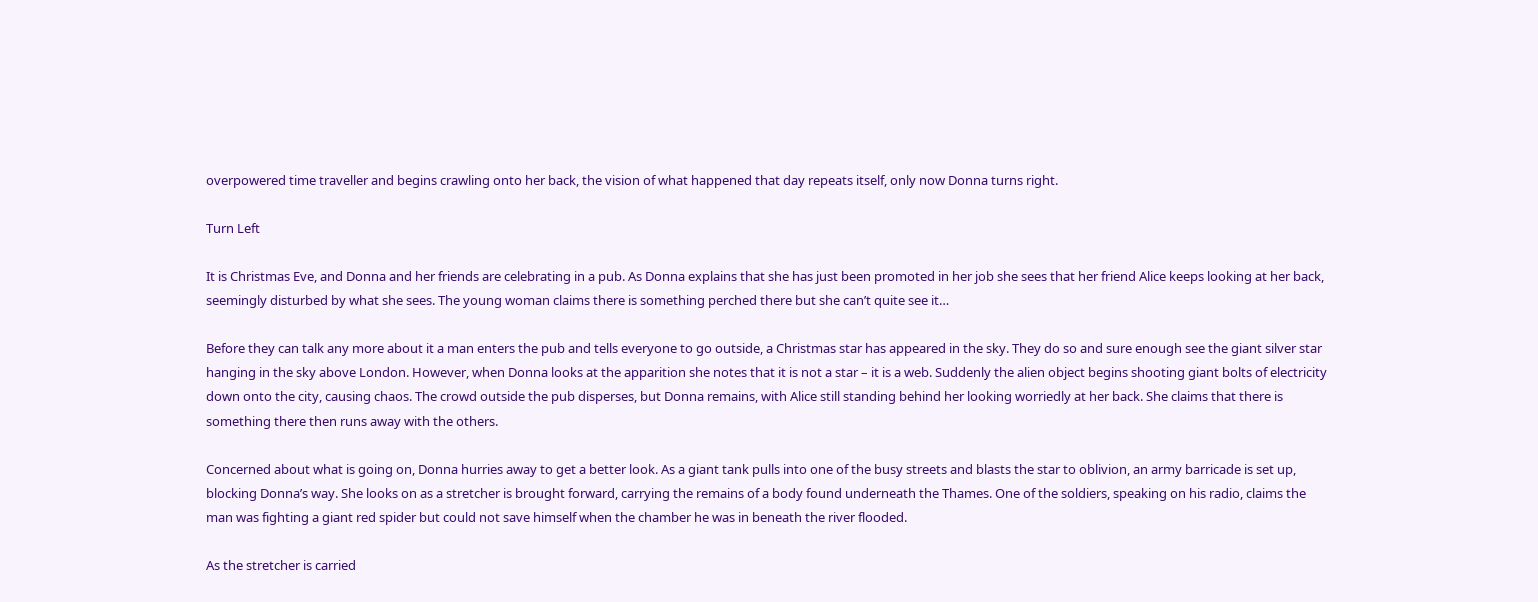overpowered time traveller and begins crawling onto her back, the vision of what happened that day repeats itself, only now Donna turns right.

Turn Left

It is Christmas Eve, and Donna and her friends are celebrating in a pub. As Donna explains that she has just been promoted in her job she sees that her friend Alice keeps looking at her back, seemingly disturbed by what she sees. The young woman claims there is something perched there but she can’t quite see it…

Before they can talk any more about it a man enters the pub and tells everyone to go outside, a Christmas star has appeared in the sky. They do so and sure enough see the giant silver star hanging in the sky above London. However, when Donna looks at the apparition she notes that it is not a star – it is a web. Suddenly the alien object begins shooting giant bolts of electricity down onto the city, causing chaos. The crowd outside the pub disperses, but Donna remains, with Alice still standing behind her looking worriedly at her back. She claims that there is something there then runs away with the others.

Concerned about what is going on, Donna hurries away to get a better look. As a giant tank pulls into one of the busy streets and blasts the star to oblivion, an army barricade is set up, blocking Donna’s way. She looks on as a stretcher is brought forward, carrying the remains of a body found underneath the Thames. One of the soldiers, speaking on his radio, claims the man was fighting a giant red spider but could not save himself when the chamber he was in beneath the river flooded.

As the stretcher is carried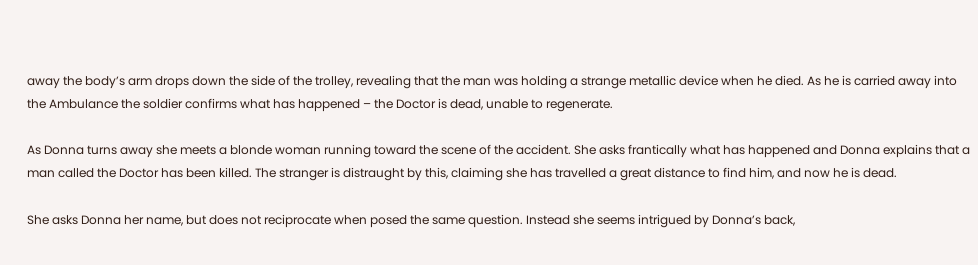away the body’s arm drops down the side of the trolley, revealing that the man was holding a strange metallic device when he died. As he is carried away into the Ambulance the soldier confirms what has happened – the Doctor is dead, unable to regenerate.

As Donna turns away she meets a blonde woman running toward the scene of the accident. She asks frantically what has happened and Donna explains that a man called the Doctor has been killed. The stranger is distraught by this, claiming she has travelled a great distance to find him, and now he is dead.

She asks Donna her name, but does not reciprocate when posed the same question. Instead she seems intrigued by Donna’s back,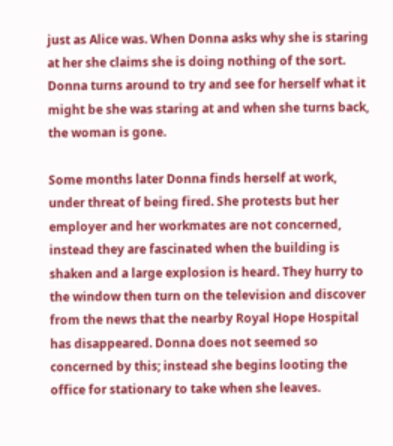just as Alice was. When Donna asks why she is staring at her she claims she is doing nothing of the sort. Donna turns around to try and see for herself what it might be she was staring at and when she turns back, the woman is gone.

Some months later Donna finds herself at work, under threat of being fired. She protests but her employer and her workmates are not concerned, instead they are fascinated when the building is shaken and a large explosion is heard. They hurry to the window then turn on the television and discover from the news that the nearby Royal Hope Hospital has disappeared. Donna does not seemed so concerned by this; instead she begins looting the office for stationary to take when she leaves.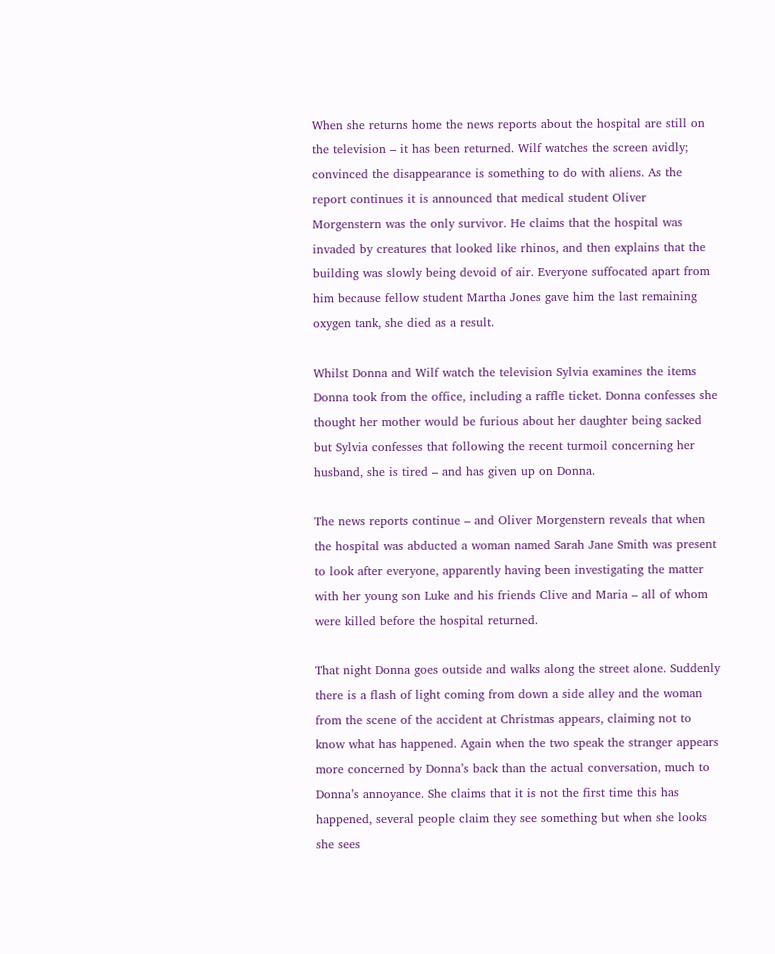When she returns home the news reports about the hospital are still on the television – it has been returned. Wilf watches the screen avidly; convinced the disappearance is something to do with aliens. As the report continues it is announced that medical student Oliver Morgenstern was the only survivor. He claims that the hospital was invaded by creatures that looked like rhinos, and then explains that the building was slowly being devoid of air. Everyone suffocated apart from him because fellow student Martha Jones gave him the last remaining oxygen tank, she died as a result.

Whilst Donna and Wilf watch the television Sylvia examines the items Donna took from the office, including a raffle ticket. Donna confesses she thought her mother would be furious about her daughter being sacked but Sylvia confesses that following the recent turmoil concerning her husband, she is tired – and has given up on Donna.

The news reports continue – and Oliver Morgenstern reveals that when the hospital was abducted a woman named Sarah Jane Smith was present to look after everyone, apparently having been investigating the matter with her young son Luke and his friends Clive and Maria – all of whom were killed before the hospital returned.

That night Donna goes outside and walks along the street alone. Suddenly there is a flash of light coming from down a side alley and the woman from the scene of the accident at Christmas appears, claiming not to know what has happened. Again when the two speak the stranger appears more concerned by Donna’s back than the actual conversation, much to Donna’s annoyance. She claims that it is not the first time this has happened, several people claim they see something but when she looks she sees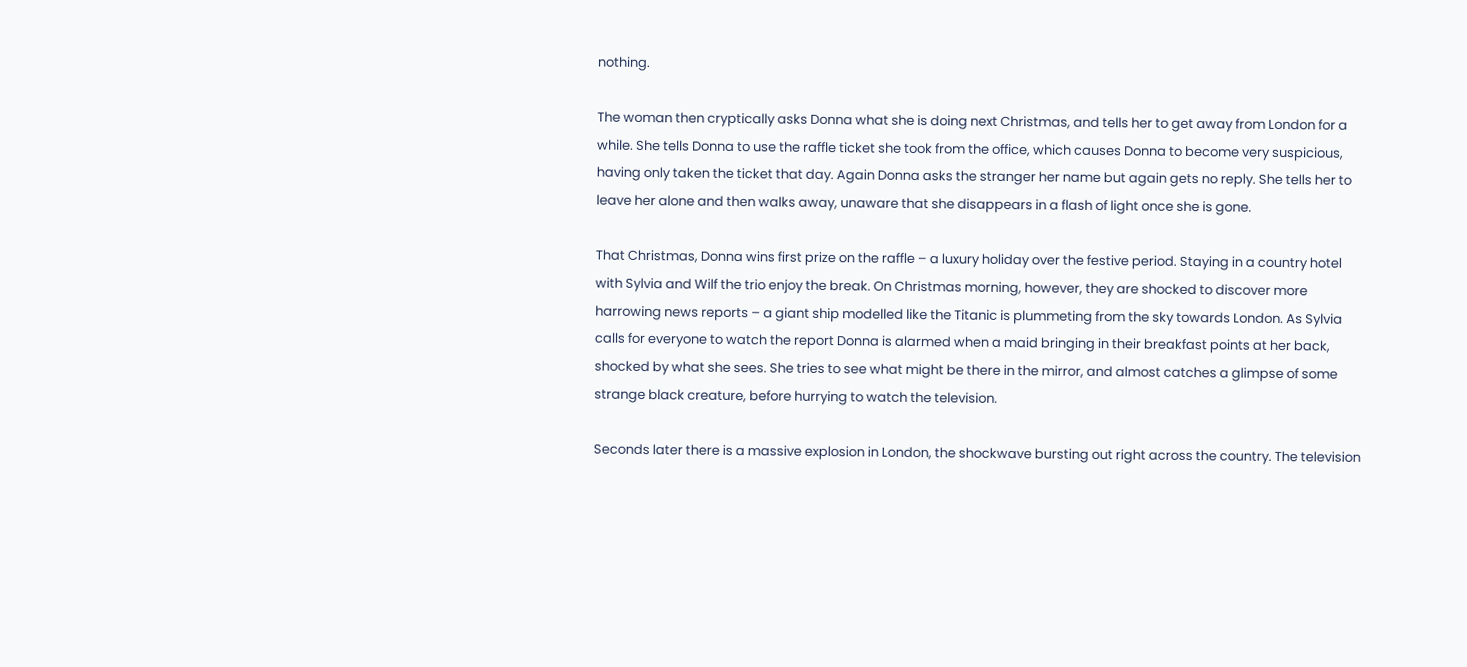nothing.

The woman then cryptically asks Donna what she is doing next Christmas, and tells her to get away from London for a while. She tells Donna to use the raffle ticket she took from the office, which causes Donna to become very suspicious, having only taken the ticket that day. Again Donna asks the stranger her name but again gets no reply. She tells her to leave her alone and then walks away, unaware that she disappears in a flash of light once she is gone.

That Christmas, Donna wins first prize on the raffle – a luxury holiday over the festive period. Staying in a country hotel with Sylvia and Wilf the trio enjoy the break. On Christmas morning, however, they are shocked to discover more harrowing news reports – a giant ship modelled like the Titanic is plummeting from the sky towards London. As Sylvia calls for everyone to watch the report Donna is alarmed when a maid bringing in their breakfast points at her back, shocked by what she sees. She tries to see what might be there in the mirror, and almost catches a glimpse of some strange black creature, before hurrying to watch the television.

Seconds later there is a massive explosion in London, the shockwave bursting out right across the country. The television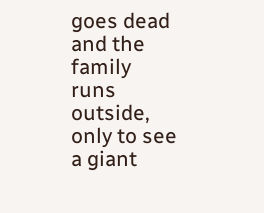goes dead and the family runs outside, only to see a giant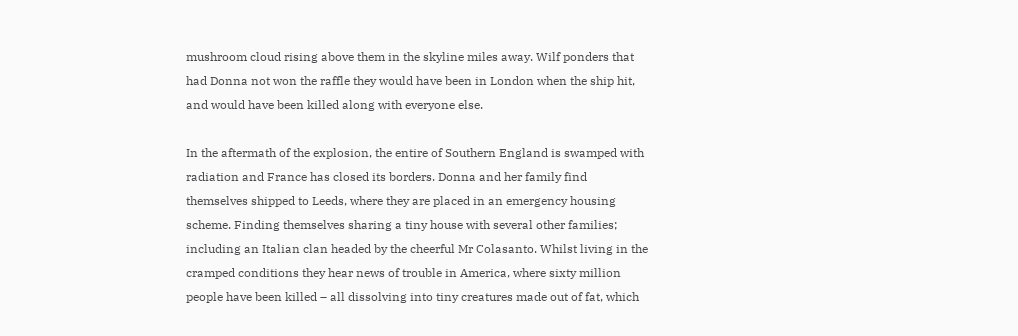mushroom cloud rising above them in the skyline miles away. Wilf ponders that had Donna not won the raffle they would have been in London when the ship hit, and would have been killed along with everyone else.

In the aftermath of the explosion, the entire of Southern England is swamped with radiation and France has closed its borders. Donna and her family find themselves shipped to Leeds, where they are placed in an emergency housing scheme. Finding themselves sharing a tiny house with several other families; including an Italian clan headed by the cheerful Mr Colasanto. Whilst living in the cramped conditions they hear news of trouble in America, where sixty million people have been killed – all dissolving into tiny creatures made out of fat, which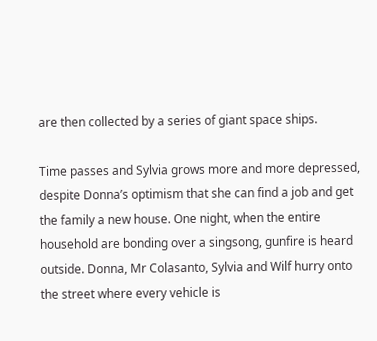are then collected by a series of giant space ships.

Time passes and Sylvia grows more and more depressed, despite Donna’s optimism that she can find a job and get the family a new house. One night, when the entire household are bonding over a singsong, gunfire is heard outside. Donna, Mr Colasanto, Sylvia and Wilf hurry onto the street where every vehicle is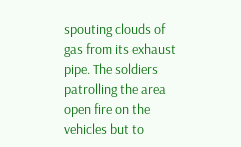spouting clouds of gas from its exhaust pipe. The soldiers patrolling the area open fire on the vehicles but to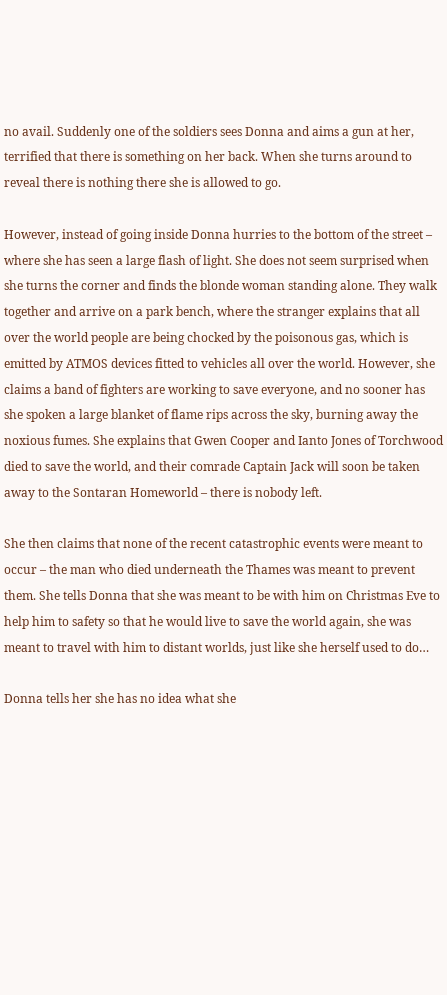no avail. Suddenly one of the soldiers sees Donna and aims a gun at her, terrified that there is something on her back. When she turns around to reveal there is nothing there she is allowed to go.

However, instead of going inside Donna hurries to the bottom of the street – where she has seen a large flash of light. She does not seem surprised when she turns the corner and finds the blonde woman standing alone. They walk together and arrive on a park bench, where the stranger explains that all over the world people are being chocked by the poisonous gas, which is emitted by ATMOS devices fitted to vehicles all over the world. However, she claims a band of fighters are working to save everyone, and no sooner has she spoken a large blanket of flame rips across the sky, burning away the noxious fumes. She explains that Gwen Cooper and Ianto Jones of Torchwood died to save the world, and their comrade Captain Jack will soon be taken away to the Sontaran Homeworld – there is nobody left.

She then claims that none of the recent catastrophic events were meant to occur – the man who died underneath the Thames was meant to prevent them. She tells Donna that she was meant to be with him on Christmas Eve to help him to safety so that he would live to save the world again, she was meant to travel with him to distant worlds, just like she herself used to do…

Donna tells her she has no idea what she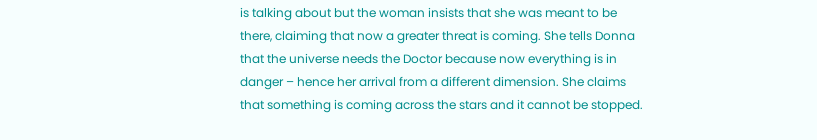is talking about but the woman insists that she was meant to be there, claiming that now a greater threat is coming. She tells Donna that the universe needs the Doctor because now everything is in danger – hence her arrival from a different dimension. She claims that something is coming across the stars and it cannot be stopped.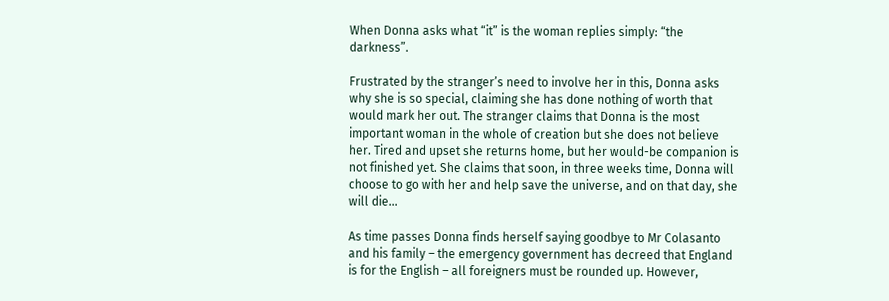When Donna asks what “it” is the woman replies simply: “the darkness”.

Frustrated by the stranger’s need to involve her in this, Donna asks why she is so special, claiming she has done nothing of worth that would mark her out. The stranger claims that Donna is the most important woman in the whole of creation but she does not believe her. Tired and upset she returns home, but her would-be companion is not finished yet. She claims that soon, in three weeks time, Donna will choose to go with her and help save the universe, and on that day, she will die…

As time passes Donna finds herself saying goodbye to Mr Colasanto and his family – the emergency government has decreed that England is for the English – all foreigners must be rounded up. However,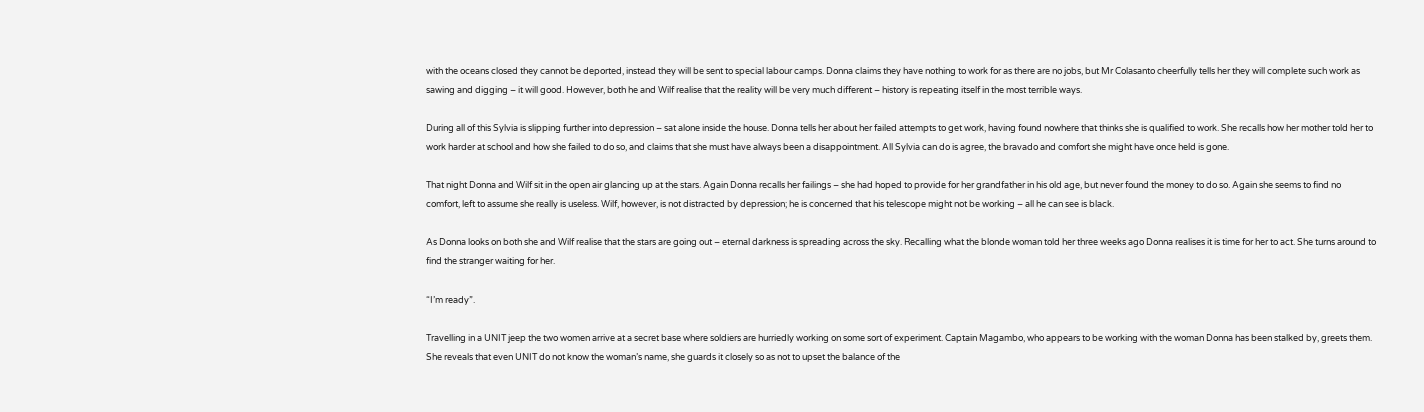with the oceans closed they cannot be deported, instead they will be sent to special labour camps. Donna claims they have nothing to work for as there are no jobs, but Mr Colasanto cheerfully tells her they will complete such work as sawing and digging – it will good. However, both he and Wilf realise that the reality will be very much different – history is repeating itself in the most terrible ways.

During all of this Sylvia is slipping further into depression – sat alone inside the house. Donna tells her about her failed attempts to get work, having found nowhere that thinks she is qualified to work. She recalls how her mother told her to work harder at school and how she failed to do so, and claims that she must have always been a disappointment. All Sylvia can do is agree, the bravado and comfort she might have once held is gone.

That night Donna and Wilf sit in the open air glancing up at the stars. Again Donna recalls her failings – she had hoped to provide for her grandfather in his old age, but never found the money to do so. Again she seems to find no comfort, left to assume she really is useless. Wilf, however, is not distracted by depression; he is concerned that his telescope might not be working – all he can see is black.

As Donna looks on both she and Wilf realise that the stars are going out – eternal darkness is spreading across the sky. Recalling what the blonde woman told her three weeks ago Donna realises it is time for her to act. She turns around to find the stranger waiting for her.

“I’m ready”.

Travelling in a UNIT jeep the two women arrive at a secret base where soldiers are hurriedly working on some sort of experiment. Captain Magambo, who appears to be working with the woman Donna has been stalked by, greets them. She reveals that even UNIT do not know the woman’s name, she guards it closely so as not to upset the balance of the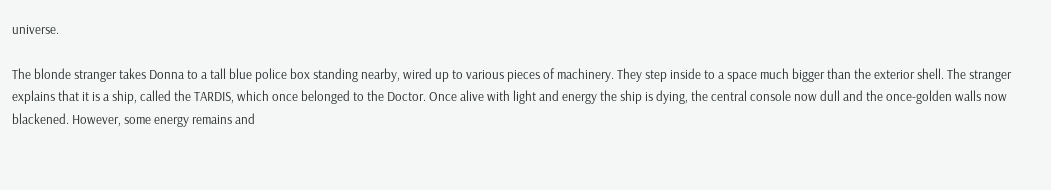universe.

The blonde stranger takes Donna to a tall blue police box standing nearby, wired up to various pieces of machinery. They step inside to a space much bigger than the exterior shell. The stranger explains that it is a ship, called the TARDIS, which once belonged to the Doctor. Once alive with light and energy the ship is dying, the central console now dull and the once-golden walls now blackened. However, some energy remains and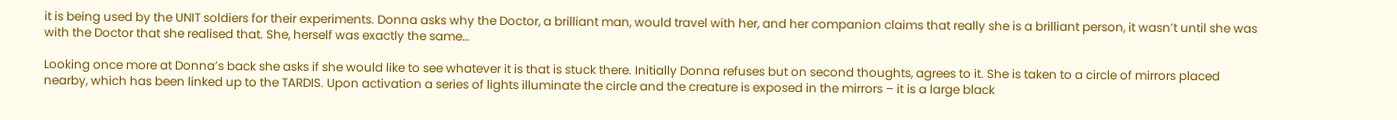it is being used by the UNIT soldiers for their experiments. Donna asks why the Doctor, a brilliant man, would travel with her, and her companion claims that really she is a brilliant person, it wasn’t until she was with the Doctor that she realised that. She, herself was exactly the same…

Looking once more at Donna’s back she asks if she would like to see whatever it is that is stuck there. Initially Donna refuses but on second thoughts, agrees to it. She is taken to a circle of mirrors placed nearby, which has been linked up to the TARDIS. Upon activation a series of lights illuminate the circle and the creature is exposed in the mirrors – it is a large black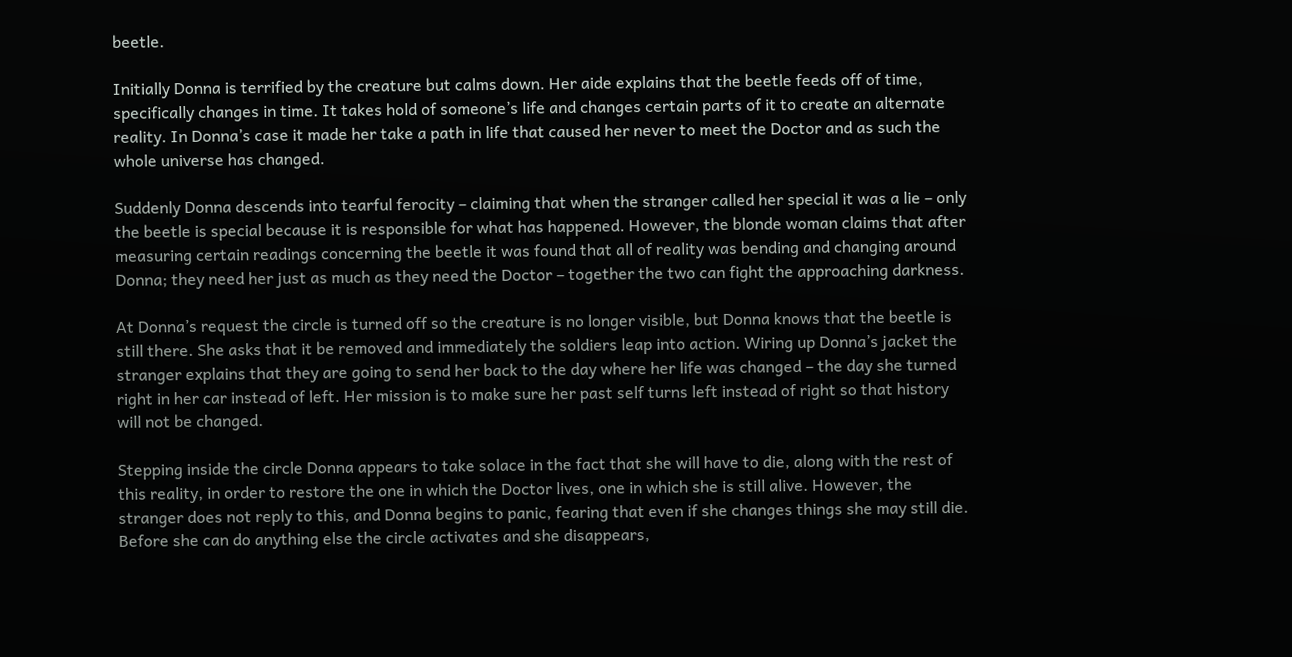beetle.

Initially Donna is terrified by the creature but calms down. Her aide explains that the beetle feeds off of time, specifically changes in time. It takes hold of someone’s life and changes certain parts of it to create an alternate reality. In Donna’s case it made her take a path in life that caused her never to meet the Doctor and as such the whole universe has changed.

Suddenly Donna descends into tearful ferocity – claiming that when the stranger called her special it was a lie – only the beetle is special because it is responsible for what has happened. However, the blonde woman claims that after measuring certain readings concerning the beetle it was found that all of reality was bending and changing around Donna; they need her just as much as they need the Doctor – together the two can fight the approaching darkness.

At Donna’s request the circle is turned off so the creature is no longer visible, but Donna knows that the beetle is still there. She asks that it be removed and immediately the soldiers leap into action. Wiring up Donna’s jacket the stranger explains that they are going to send her back to the day where her life was changed – the day she turned right in her car instead of left. Her mission is to make sure her past self turns left instead of right so that history will not be changed.

Stepping inside the circle Donna appears to take solace in the fact that she will have to die, along with the rest of this reality, in order to restore the one in which the Doctor lives, one in which she is still alive. However, the stranger does not reply to this, and Donna begins to panic, fearing that even if she changes things she may still die. Before she can do anything else the circle activates and she disappears,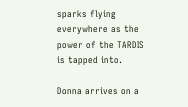sparks flying everywhere as the power of the TARDIS is tapped into.

Donna arrives on a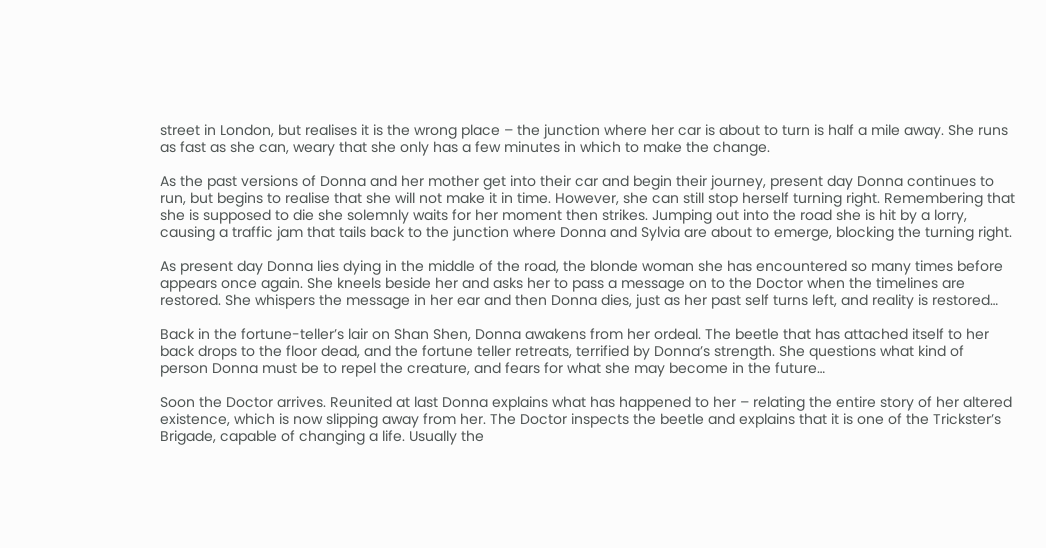street in London, but realises it is the wrong place – the junction where her car is about to turn is half a mile away. She runs as fast as she can, weary that she only has a few minutes in which to make the change.

As the past versions of Donna and her mother get into their car and begin their journey, present day Donna continues to run, but begins to realise that she will not make it in time. However, she can still stop herself turning right. Remembering that she is supposed to die she solemnly waits for her moment then strikes. Jumping out into the road she is hit by a lorry, causing a traffic jam that tails back to the junction where Donna and Sylvia are about to emerge, blocking the turning right.

As present day Donna lies dying in the middle of the road, the blonde woman she has encountered so many times before appears once again. She kneels beside her and asks her to pass a message on to the Doctor when the timelines are restored. She whispers the message in her ear and then Donna dies, just as her past self turns left, and reality is restored…

Back in the fortune-teller’s lair on Shan Shen, Donna awakens from her ordeal. The beetle that has attached itself to her back drops to the floor dead, and the fortune teller retreats, terrified by Donna’s strength. She questions what kind of person Donna must be to repel the creature, and fears for what she may become in the future…

Soon the Doctor arrives. Reunited at last Donna explains what has happened to her – relating the entire story of her altered existence, which is now slipping away from her. The Doctor inspects the beetle and explains that it is one of the Trickster’s Brigade, capable of changing a life. Usually the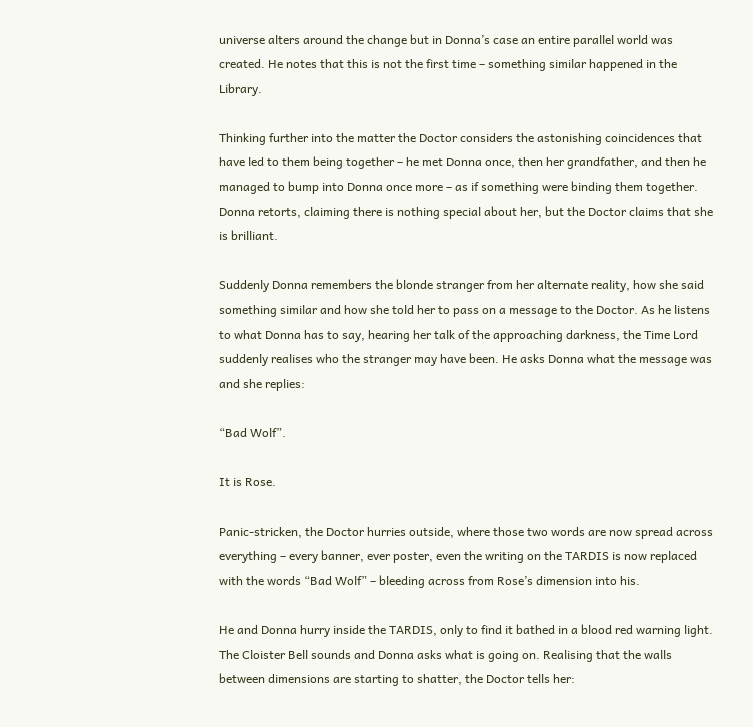universe alters around the change but in Donna’s case an entire parallel world was created. He notes that this is not the first time – something similar happened in the Library.

Thinking further into the matter the Doctor considers the astonishing coincidences that have led to them being together – he met Donna once, then her grandfather, and then he managed to bump into Donna once more – as if something were binding them together. Donna retorts, claiming there is nothing special about her, but the Doctor claims that she is brilliant.

Suddenly Donna remembers the blonde stranger from her alternate reality, how she said something similar and how she told her to pass on a message to the Doctor. As he listens to what Donna has to say, hearing her talk of the approaching darkness, the Time Lord suddenly realises who the stranger may have been. He asks Donna what the message was and she replies:

“Bad Wolf”.

It is Rose.

Panic-stricken, the Doctor hurries outside, where those two words are now spread across everything – every banner, ever poster, even the writing on the TARDIS is now replaced with the words “Bad Wolf” – bleeding across from Rose’s dimension into his.

He and Donna hurry inside the TARDIS, only to find it bathed in a blood red warning light. The Cloister Bell sounds and Donna asks what is going on. Realising that the walls between dimensions are starting to shatter, the Doctor tells her: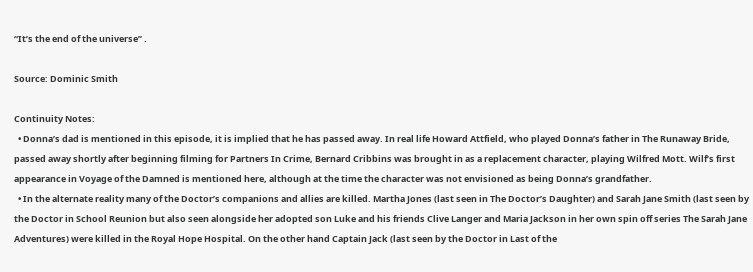“It’s the end of the universe” .

Source: Dominic Smith

Continuity Notes:
  • Donna’s dad is mentioned in this episode, it is implied that he has passed away. In real life Howard Attfield, who played Donna’s father in The Runaway Bride, passed away shortly after beginning filming for Partners In Crime, Bernard Cribbins was brought in as a replacement character, playing Wilfred Mott. Wilf’s first appearance in Voyage of the Damned is mentioned here, although at the time the character was not envisioned as being Donna’s grandfather.
  • In the alternate reality many of the Doctor’s companions and allies are killed. Martha Jones (last seen in The Doctor’s Daughter) and Sarah Jane Smith (last seen by the Doctor in School Reunion but also seen alongside her adopted son Luke and his friends Clive Langer and Maria Jackson in her own spin off series The Sarah Jane Adventures) were killed in the Royal Hope Hospital. On the other hand Captain Jack (last seen by the Doctor in Last of the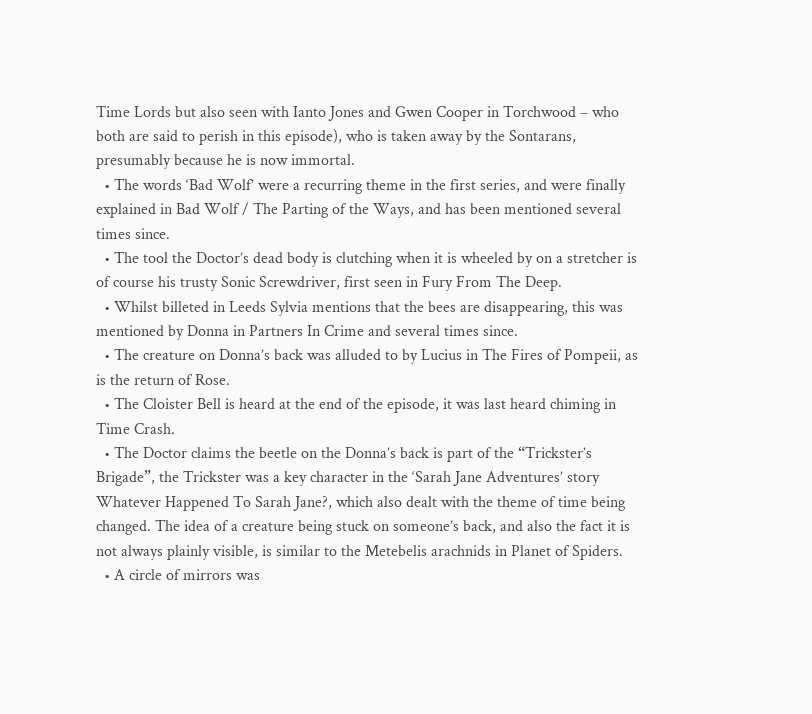Time Lords but also seen with Ianto Jones and Gwen Cooper in Torchwood – who both are said to perish in this episode), who is taken away by the Sontarans, presumably because he is now immortal.
  • The words ‘Bad Wolf’ were a recurring theme in the first series, and were finally explained in Bad Wolf / The Parting of the Ways, and has been mentioned several times since.
  • The tool the Doctor’s dead body is clutching when it is wheeled by on a stretcher is of course his trusty Sonic Screwdriver, first seen in Fury From The Deep.
  • Whilst billeted in Leeds Sylvia mentions that the bees are disappearing, this was mentioned by Donna in Partners In Crime and several times since.
  • The creature on Donna’s back was alluded to by Lucius in The Fires of Pompeii, as is the return of Rose.
  • The Cloister Bell is heard at the end of the episode, it was last heard chiming in Time Crash.
  • The Doctor claims the beetle on the Donna’s back is part of the “Trickster’s Brigade”, the Trickster was a key character in the ‘Sarah Jane Adventures’ story Whatever Happened To Sarah Jane?, which also dealt with the theme of time being changed. The idea of a creature being stuck on someone’s back, and also the fact it is not always plainly visible, is similar to the Metebelis arachnids in Planet of Spiders.
  • A circle of mirrors was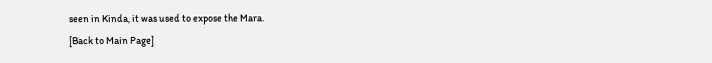seen in Kinda, it was used to expose the Mara.
[Back to Main Page]